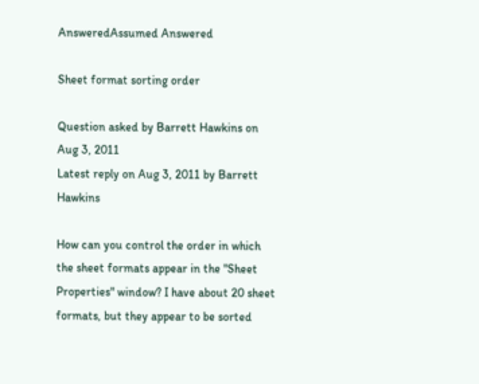AnsweredAssumed Answered

Sheet format sorting order

Question asked by Barrett Hawkins on Aug 3, 2011
Latest reply on Aug 3, 2011 by Barrett Hawkins

How can you control the order in which the sheet formats appear in the "Sheet Properties" window? I have about 20 sheet formats, but they appear to be sorted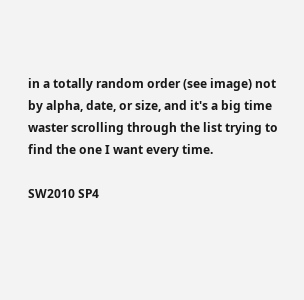in a totally random order (see image) not by alpha, date, or size, and it's a big time waster scrolling through the list trying to find the one I want every time.

SW2010 SP4